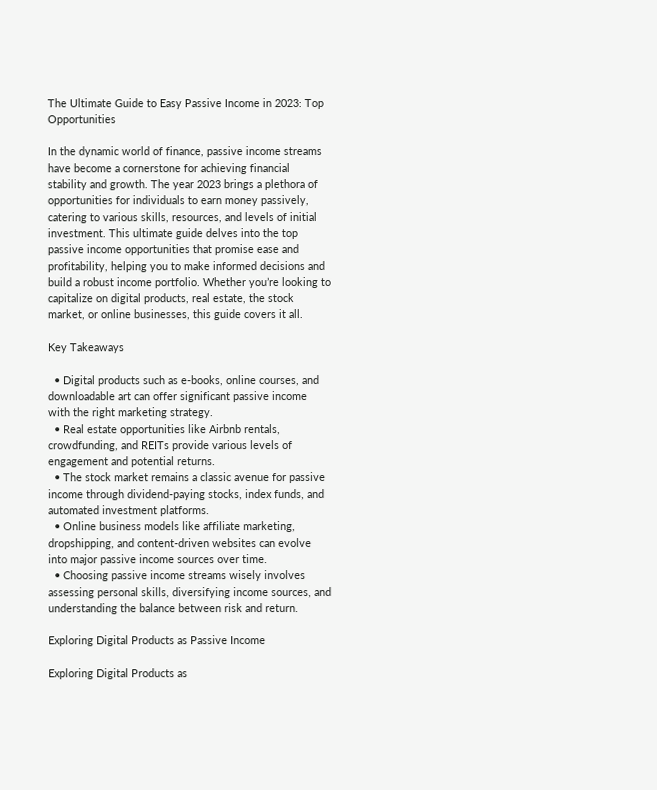The Ultimate Guide to Easy Passive Income in 2023: Top Opportunities

In the dynamic world of finance, passive income streams have become a cornerstone for achieving financial stability and growth. The year 2023 brings a plethora of opportunities for individuals to earn money passively, catering to various skills, resources, and levels of initial investment. This ultimate guide delves into the top passive income opportunities that promise ease and profitability, helping you to make informed decisions and build a robust income portfolio. Whether you’re looking to capitalize on digital products, real estate, the stock market, or online businesses, this guide covers it all.

Key Takeaways

  • Digital products such as e-books, online courses, and downloadable art can offer significant passive income with the right marketing strategy.
  • Real estate opportunities like Airbnb rentals, crowdfunding, and REITs provide various levels of engagement and potential returns.
  • The stock market remains a classic avenue for passive income through dividend-paying stocks, index funds, and automated investment platforms.
  • Online business models like affiliate marketing, dropshipping, and content-driven websites can evolve into major passive income sources over time.
  • Choosing passive income streams wisely involves assessing personal skills, diversifying income sources, and understanding the balance between risk and return.

Exploring Digital Products as Passive Income

Exploring Digital Products as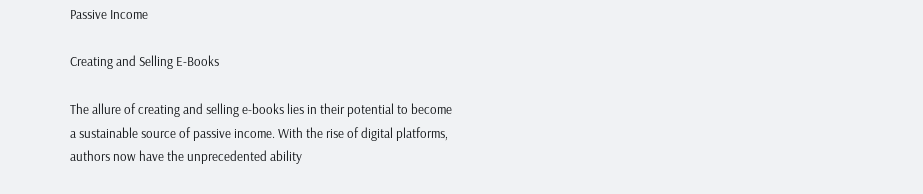Passive Income

Creating and Selling E-Books

The allure of creating and selling e-books lies in their potential to become a sustainable source of passive income. With the rise of digital platforms, authors now have the unprecedented ability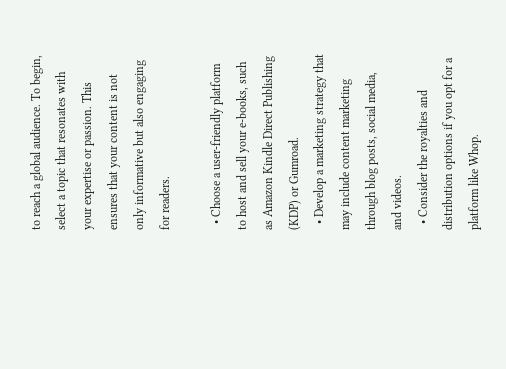to reach a global audience. To begin, select a topic that resonates with your expertise or passion. This ensures that your content is not only informative but also engaging for readers.

  • Choose a user-friendly platform to host and sell your e-books, such as Amazon Kindle Direct Publishing (KDP) or Gumroad.
  • Develop a marketing strategy that may include content marketing through blog posts, social media, and videos.
  • Consider the royalties and distribution options if you opt for a platform like Whop.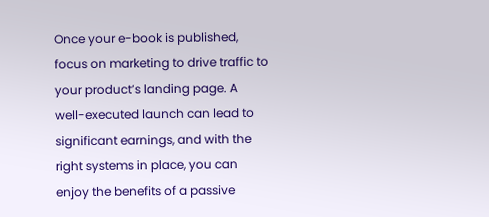Once your e-book is published, focus on marketing to drive traffic to your product’s landing page. A well-executed launch can lead to significant earnings, and with the right systems in place, you can enjoy the benefits of a passive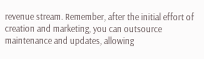revenue stream. Remember, after the initial effort of creation and marketing, you can outsource maintenance and updates, allowing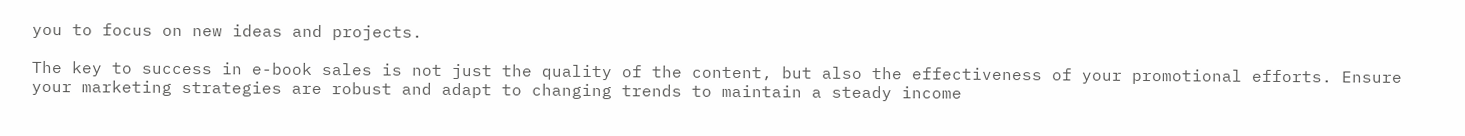you to focus on new ideas and projects.

The key to success in e-book sales is not just the quality of the content, but also the effectiveness of your promotional efforts. Ensure your marketing strategies are robust and adapt to changing trends to maintain a steady income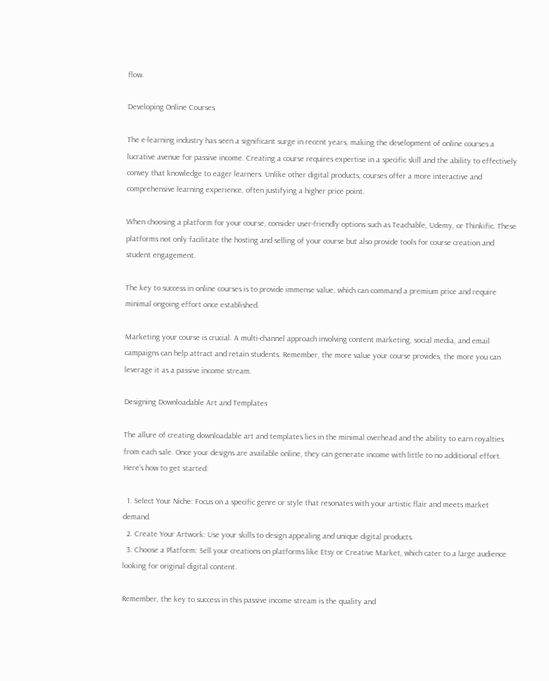flow.

Developing Online Courses

The e-learning industry has seen a significant surge in recent years, making the development of online courses a lucrative avenue for passive income. Creating a course requires expertise in a specific skill and the ability to effectively convey that knowledge to eager learners. Unlike other digital products, courses offer a more interactive and comprehensive learning experience, often justifying a higher price point.

When choosing a platform for your course, consider user-friendly options such as Teachable, Udemy, or Thinkific. These platforms not only facilitate the hosting and selling of your course but also provide tools for course creation and student engagement.

The key to success in online courses is to provide immense value, which can command a premium price and require minimal ongoing effort once established.

Marketing your course is crucial. A multi-channel approach involving content marketing, social media, and email campaigns can help attract and retain students. Remember, the more value your course provides, the more you can leverage it as a passive income stream.

Designing Downloadable Art and Templates

The allure of creating downloadable art and templates lies in the minimal overhead and the ability to earn royalties from each sale. Once your designs are available online, they can generate income with little to no additional effort. Here’s how to get started:

  1. Select Your Niche: Focus on a specific genre or style that resonates with your artistic flair and meets market demand.
  2. Create Your Artwork: Use your skills to design appealing and unique digital products.
  3. Choose a Platform: Sell your creations on platforms like Etsy or Creative Market, which cater to a large audience looking for original digital content.

Remember, the key to success in this passive income stream is the quality and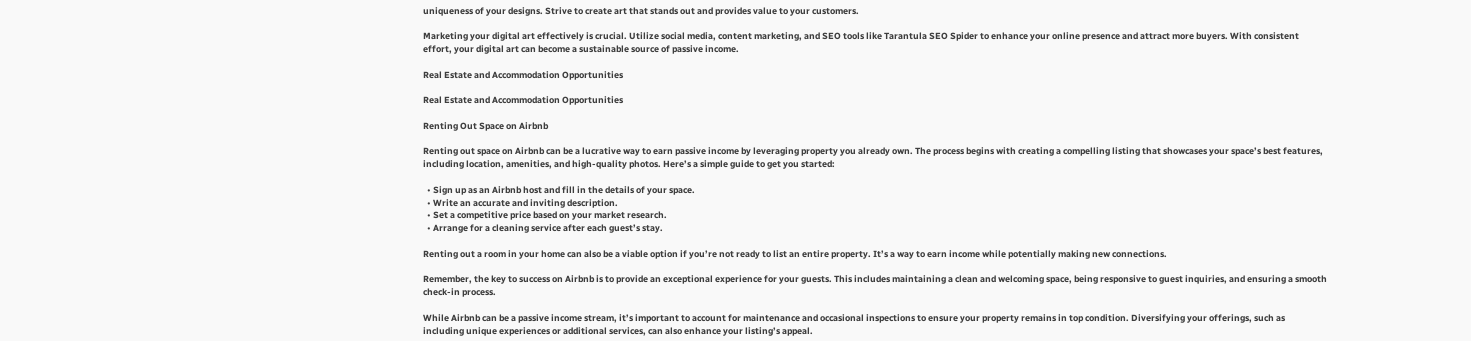uniqueness of your designs. Strive to create art that stands out and provides value to your customers.

Marketing your digital art effectively is crucial. Utilize social media, content marketing, and SEO tools like Tarantula SEO Spider to enhance your online presence and attract more buyers. With consistent effort, your digital art can become a sustainable source of passive income.

Real Estate and Accommodation Opportunities

Real Estate and Accommodation Opportunities

Renting Out Space on Airbnb

Renting out space on Airbnb can be a lucrative way to earn passive income by leveraging property you already own. The process begins with creating a compelling listing that showcases your space’s best features, including location, amenities, and high-quality photos. Here’s a simple guide to get you started:

  • Sign up as an Airbnb host and fill in the details of your space.
  • Write an accurate and inviting description.
  • Set a competitive price based on your market research.
  • Arrange for a cleaning service after each guest’s stay.

Renting out a room in your home can also be a viable option if you’re not ready to list an entire property. It’s a way to earn income while potentially making new connections.

Remember, the key to success on Airbnb is to provide an exceptional experience for your guests. This includes maintaining a clean and welcoming space, being responsive to guest inquiries, and ensuring a smooth check-in process.

While Airbnb can be a passive income stream, it’s important to account for maintenance and occasional inspections to ensure your property remains in top condition. Diversifying your offerings, such as including unique experiences or additional services, can also enhance your listing’s appeal.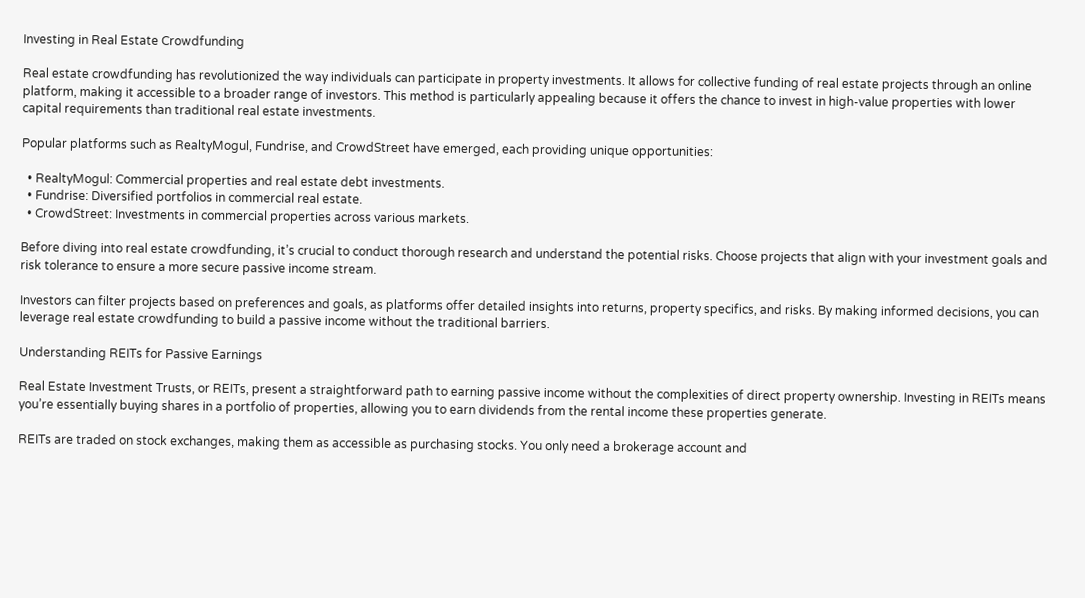Investing in Real Estate Crowdfunding

Real estate crowdfunding has revolutionized the way individuals can participate in property investments. It allows for collective funding of real estate projects through an online platform, making it accessible to a broader range of investors. This method is particularly appealing because it offers the chance to invest in high-value properties with lower capital requirements than traditional real estate investments.

Popular platforms such as RealtyMogul, Fundrise, and CrowdStreet have emerged, each providing unique opportunities:

  • RealtyMogul: Commercial properties and real estate debt investments.
  • Fundrise: Diversified portfolios in commercial real estate.
  • CrowdStreet: Investments in commercial properties across various markets.

Before diving into real estate crowdfunding, it’s crucial to conduct thorough research and understand the potential risks. Choose projects that align with your investment goals and risk tolerance to ensure a more secure passive income stream.

Investors can filter projects based on preferences and goals, as platforms offer detailed insights into returns, property specifics, and risks. By making informed decisions, you can leverage real estate crowdfunding to build a passive income without the traditional barriers.

Understanding REITs for Passive Earnings

Real Estate Investment Trusts, or REITs, present a straightforward path to earning passive income without the complexities of direct property ownership. Investing in REITs means you’re essentially buying shares in a portfolio of properties, allowing you to earn dividends from the rental income these properties generate.

REITs are traded on stock exchanges, making them as accessible as purchasing stocks. You only need a brokerage account and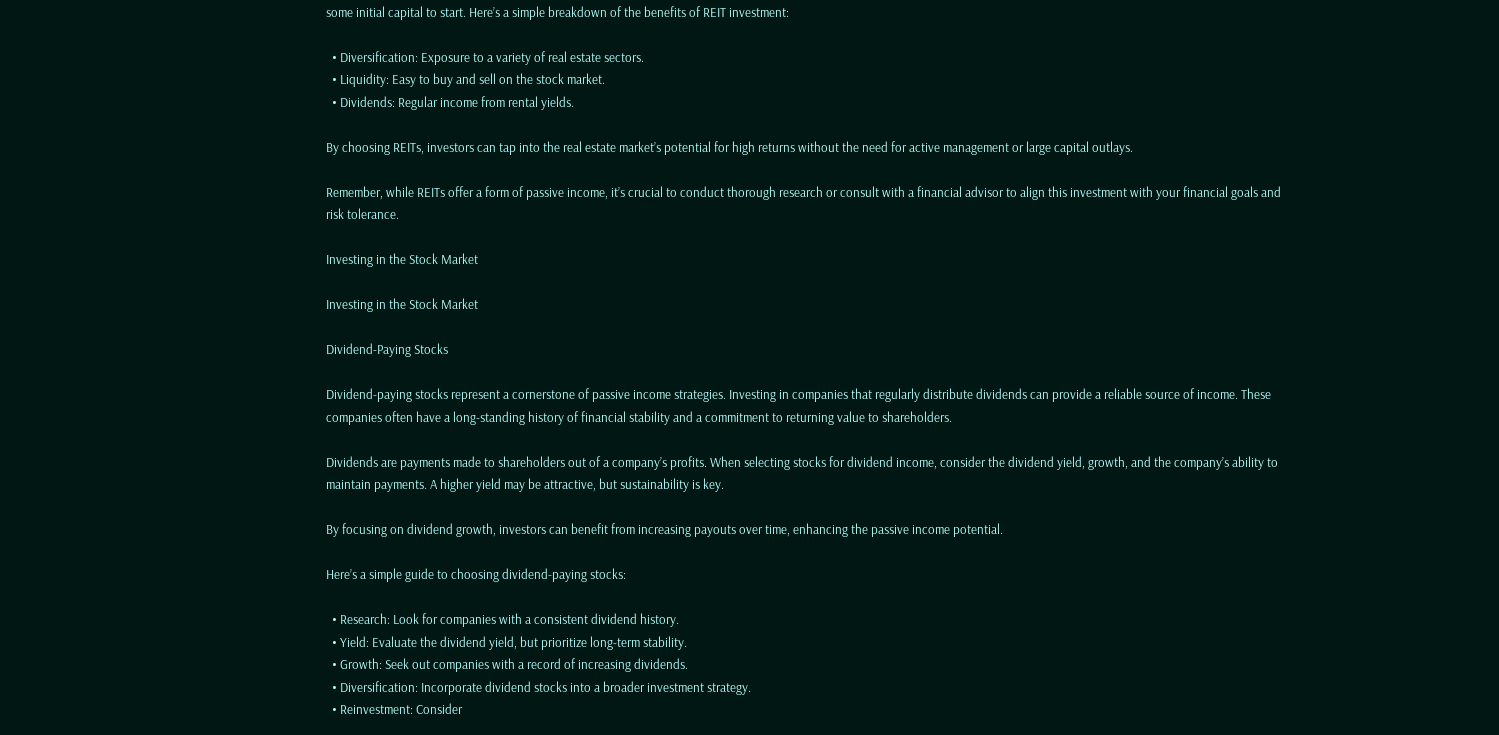some initial capital to start. Here’s a simple breakdown of the benefits of REIT investment:

  • Diversification: Exposure to a variety of real estate sectors.
  • Liquidity: Easy to buy and sell on the stock market.
  • Dividends: Regular income from rental yields.

By choosing REITs, investors can tap into the real estate market’s potential for high returns without the need for active management or large capital outlays.

Remember, while REITs offer a form of passive income, it’s crucial to conduct thorough research or consult with a financial advisor to align this investment with your financial goals and risk tolerance.

Investing in the Stock Market

Investing in the Stock Market

Dividend-Paying Stocks

Dividend-paying stocks represent a cornerstone of passive income strategies. Investing in companies that regularly distribute dividends can provide a reliable source of income. These companies often have a long-standing history of financial stability and a commitment to returning value to shareholders.

Dividends are payments made to shareholders out of a company’s profits. When selecting stocks for dividend income, consider the dividend yield, growth, and the company’s ability to maintain payments. A higher yield may be attractive, but sustainability is key.

By focusing on dividend growth, investors can benefit from increasing payouts over time, enhancing the passive income potential.

Here’s a simple guide to choosing dividend-paying stocks:

  • Research: Look for companies with a consistent dividend history.
  • Yield: Evaluate the dividend yield, but prioritize long-term stability.
  • Growth: Seek out companies with a record of increasing dividends.
  • Diversification: Incorporate dividend stocks into a broader investment strategy.
  • Reinvestment: Consider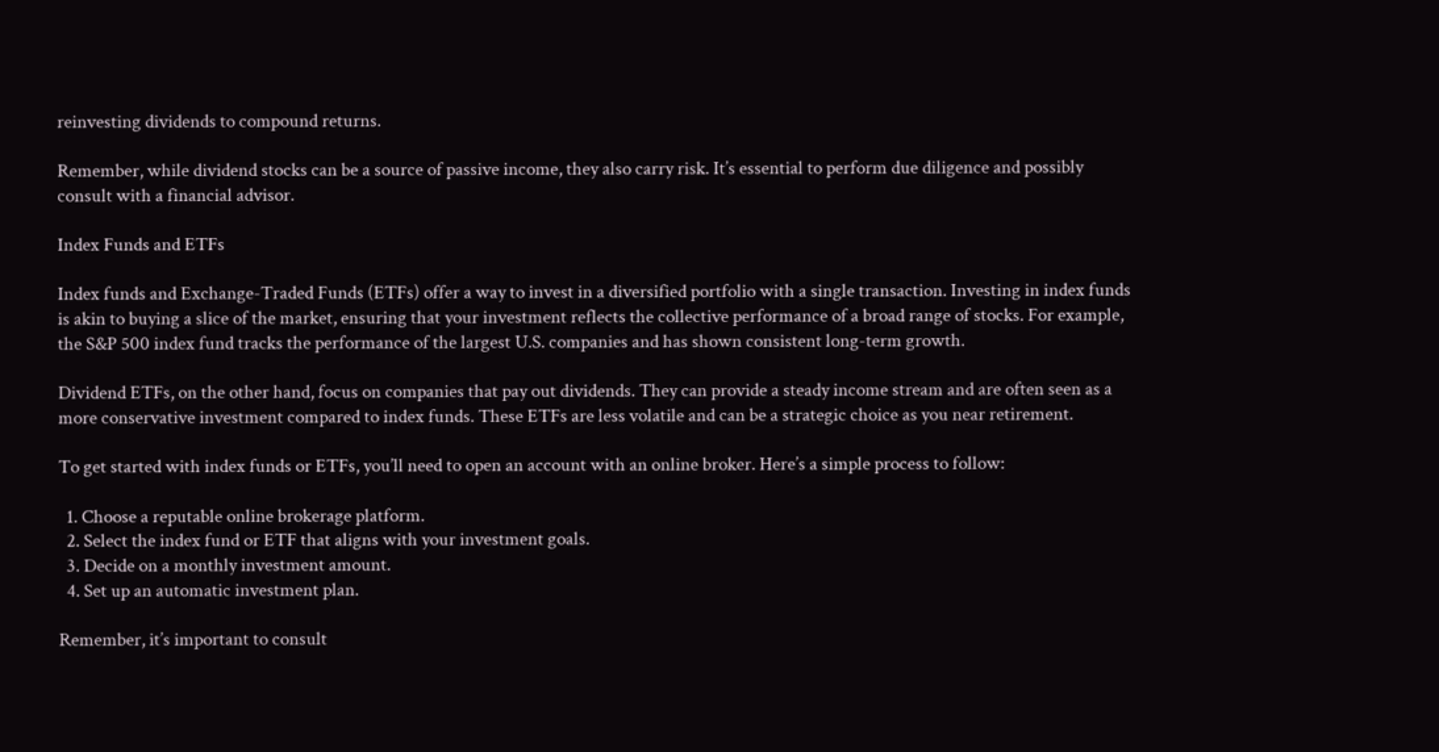reinvesting dividends to compound returns.

Remember, while dividend stocks can be a source of passive income, they also carry risk. It’s essential to perform due diligence and possibly consult with a financial advisor.

Index Funds and ETFs

Index funds and Exchange-Traded Funds (ETFs) offer a way to invest in a diversified portfolio with a single transaction. Investing in index funds is akin to buying a slice of the market, ensuring that your investment reflects the collective performance of a broad range of stocks. For example, the S&P 500 index fund tracks the performance of the largest U.S. companies and has shown consistent long-term growth.

Dividend ETFs, on the other hand, focus on companies that pay out dividends. They can provide a steady income stream and are often seen as a more conservative investment compared to index funds. These ETFs are less volatile and can be a strategic choice as you near retirement.

To get started with index funds or ETFs, you’ll need to open an account with an online broker. Here’s a simple process to follow:

  1. Choose a reputable online brokerage platform.
  2. Select the index fund or ETF that aligns with your investment goals.
  3. Decide on a monthly investment amount.
  4. Set up an automatic investment plan.

Remember, it’s important to consult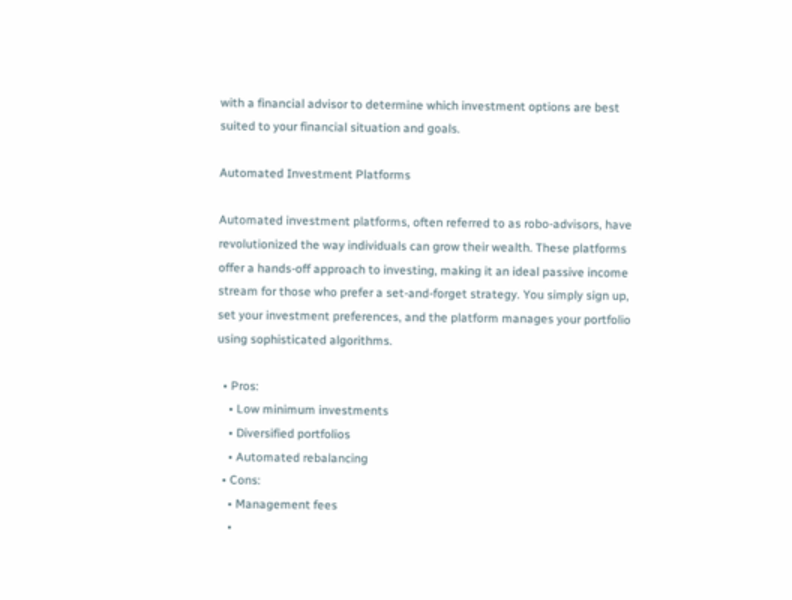with a financial advisor to determine which investment options are best suited to your financial situation and goals.

Automated Investment Platforms

Automated investment platforms, often referred to as robo-advisors, have revolutionized the way individuals can grow their wealth. These platforms offer a hands-off approach to investing, making it an ideal passive income stream for those who prefer a set-and-forget strategy. You simply sign up, set your investment preferences, and the platform manages your portfolio using sophisticated algorithms.

  • Pros:
    • Low minimum investments
    • Diversified portfolios
    • Automated rebalancing
  • Cons:
    • Management fees
    •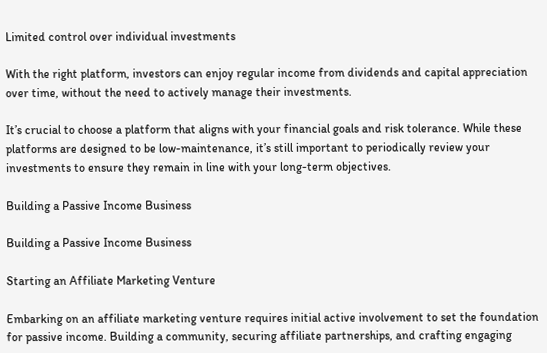Limited control over individual investments

With the right platform, investors can enjoy regular income from dividends and capital appreciation over time, without the need to actively manage their investments.

It’s crucial to choose a platform that aligns with your financial goals and risk tolerance. While these platforms are designed to be low-maintenance, it’s still important to periodically review your investments to ensure they remain in line with your long-term objectives.

Building a Passive Income Business

Building a Passive Income Business

Starting an Affiliate Marketing Venture

Embarking on an affiliate marketing venture requires initial active involvement to set the foundation for passive income. Building a community, securing affiliate partnerships, and crafting engaging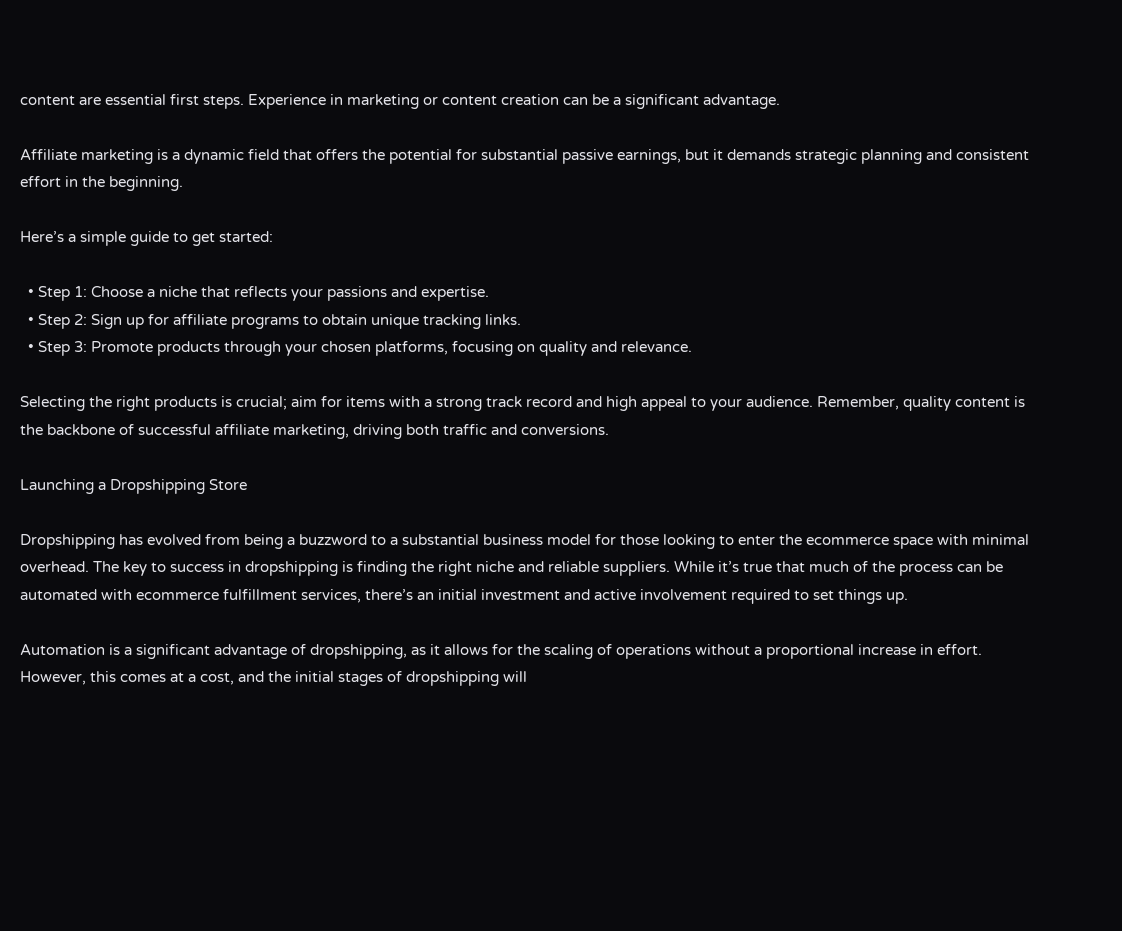content are essential first steps. Experience in marketing or content creation can be a significant advantage.

Affiliate marketing is a dynamic field that offers the potential for substantial passive earnings, but it demands strategic planning and consistent effort in the beginning.

Here’s a simple guide to get started:

  • Step 1: Choose a niche that reflects your passions and expertise.
  • Step 2: Sign up for affiliate programs to obtain unique tracking links.
  • Step 3: Promote products through your chosen platforms, focusing on quality and relevance.

Selecting the right products is crucial; aim for items with a strong track record and high appeal to your audience. Remember, quality content is the backbone of successful affiliate marketing, driving both traffic and conversions.

Launching a Dropshipping Store

Dropshipping has evolved from being a buzzword to a substantial business model for those looking to enter the ecommerce space with minimal overhead. The key to success in dropshipping is finding the right niche and reliable suppliers. While it’s true that much of the process can be automated with ecommerce fulfillment services, there’s an initial investment and active involvement required to set things up.

Automation is a significant advantage of dropshipping, as it allows for the scaling of operations without a proportional increase in effort. However, this comes at a cost, and the initial stages of dropshipping will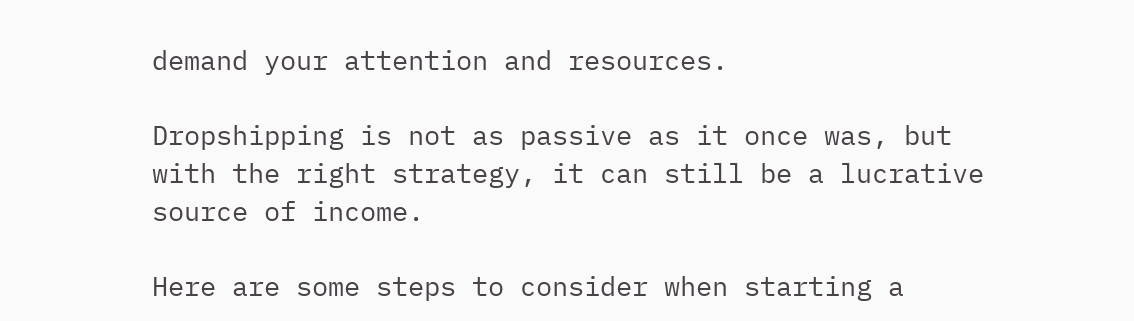demand your attention and resources.

Dropshipping is not as passive as it once was, but with the right strategy, it can still be a lucrative source of income.

Here are some steps to consider when starting a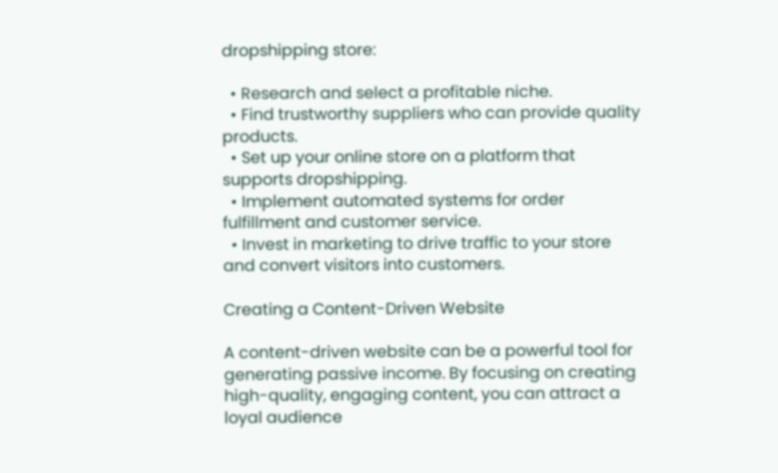dropshipping store:

  • Research and select a profitable niche.
  • Find trustworthy suppliers who can provide quality products.
  • Set up your online store on a platform that supports dropshipping.
  • Implement automated systems for order fulfillment and customer service.
  • Invest in marketing to drive traffic to your store and convert visitors into customers.

Creating a Content-Driven Website

A content-driven website can be a powerful tool for generating passive income. By focusing on creating high-quality, engaging content, you can attract a loyal audience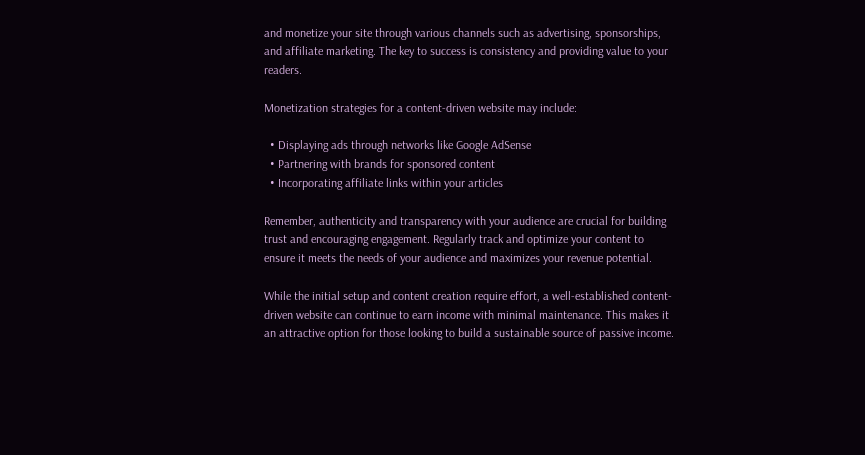and monetize your site through various channels such as advertising, sponsorships, and affiliate marketing. The key to success is consistency and providing value to your readers.

Monetization strategies for a content-driven website may include:

  • Displaying ads through networks like Google AdSense
  • Partnering with brands for sponsored content
  • Incorporating affiliate links within your articles

Remember, authenticity and transparency with your audience are crucial for building trust and encouraging engagement. Regularly track and optimize your content to ensure it meets the needs of your audience and maximizes your revenue potential.

While the initial setup and content creation require effort, a well-established content-driven website can continue to earn income with minimal maintenance. This makes it an attractive option for those looking to build a sustainable source of passive income.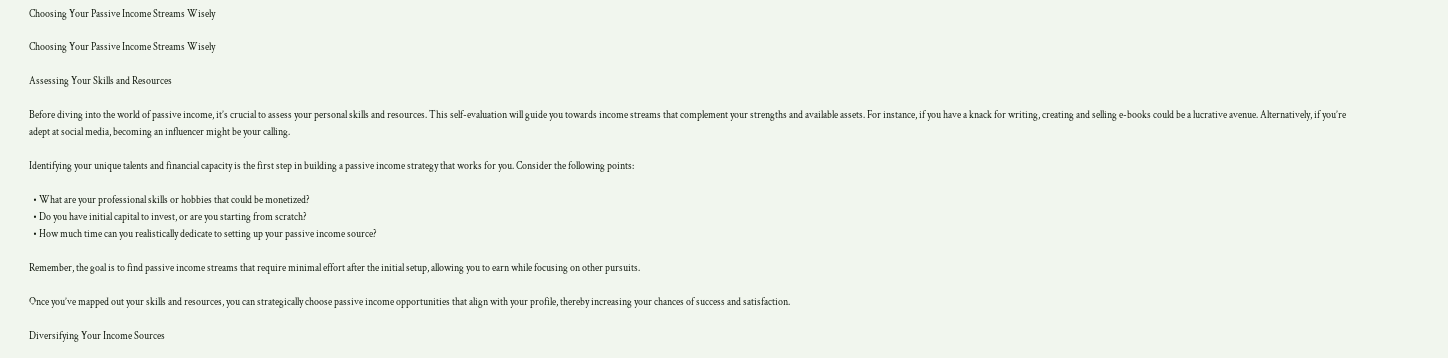Choosing Your Passive Income Streams Wisely

Choosing Your Passive Income Streams Wisely

Assessing Your Skills and Resources

Before diving into the world of passive income, it’s crucial to assess your personal skills and resources. This self-evaluation will guide you towards income streams that complement your strengths and available assets. For instance, if you have a knack for writing, creating and selling e-books could be a lucrative avenue. Alternatively, if you’re adept at social media, becoming an influencer might be your calling.

Identifying your unique talents and financial capacity is the first step in building a passive income strategy that works for you. Consider the following points:

  • What are your professional skills or hobbies that could be monetized?
  • Do you have initial capital to invest, or are you starting from scratch?
  • How much time can you realistically dedicate to setting up your passive income source?

Remember, the goal is to find passive income streams that require minimal effort after the initial setup, allowing you to earn while focusing on other pursuits.

Once you’ve mapped out your skills and resources, you can strategically choose passive income opportunities that align with your profile, thereby increasing your chances of success and satisfaction.

Diversifying Your Income Sources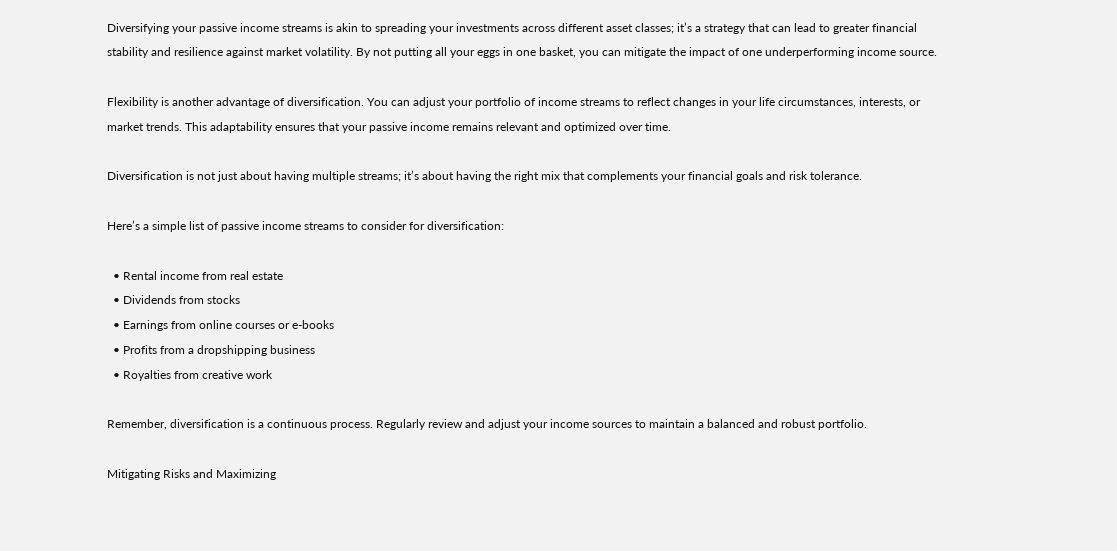Diversifying your passive income streams is akin to spreading your investments across different asset classes; it’s a strategy that can lead to greater financial stability and resilience against market volatility. By not putting all your eggs in one basket, you can mitigate the impact of one underperforming income source.

Flexibility is another advantage of diversification. You can adjust your portfolio of income streams to reflect changes in your life circumstances, interests, or market trends. This adaptability ensures that your passive income remains relevant and optimized over time.

Diversification is not just about having multiple streams; it’s about having the right mix that complements your financial goals and risk tolerance.

Here’s a simple list of passive income streams to consider for diversification:

  • Rental income from real estate
  • Dividends from stocks
  • Earnings from online courses or e-books
  • Profits from a dropshipping business
  • Royalties from creative work

Remember, diversification is a continuous process. Regularly review and adjust your income sources to maintain a balanced and robust portfolio.

Mitigating Risks and Maximizing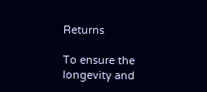Returns

To ensure the longevity and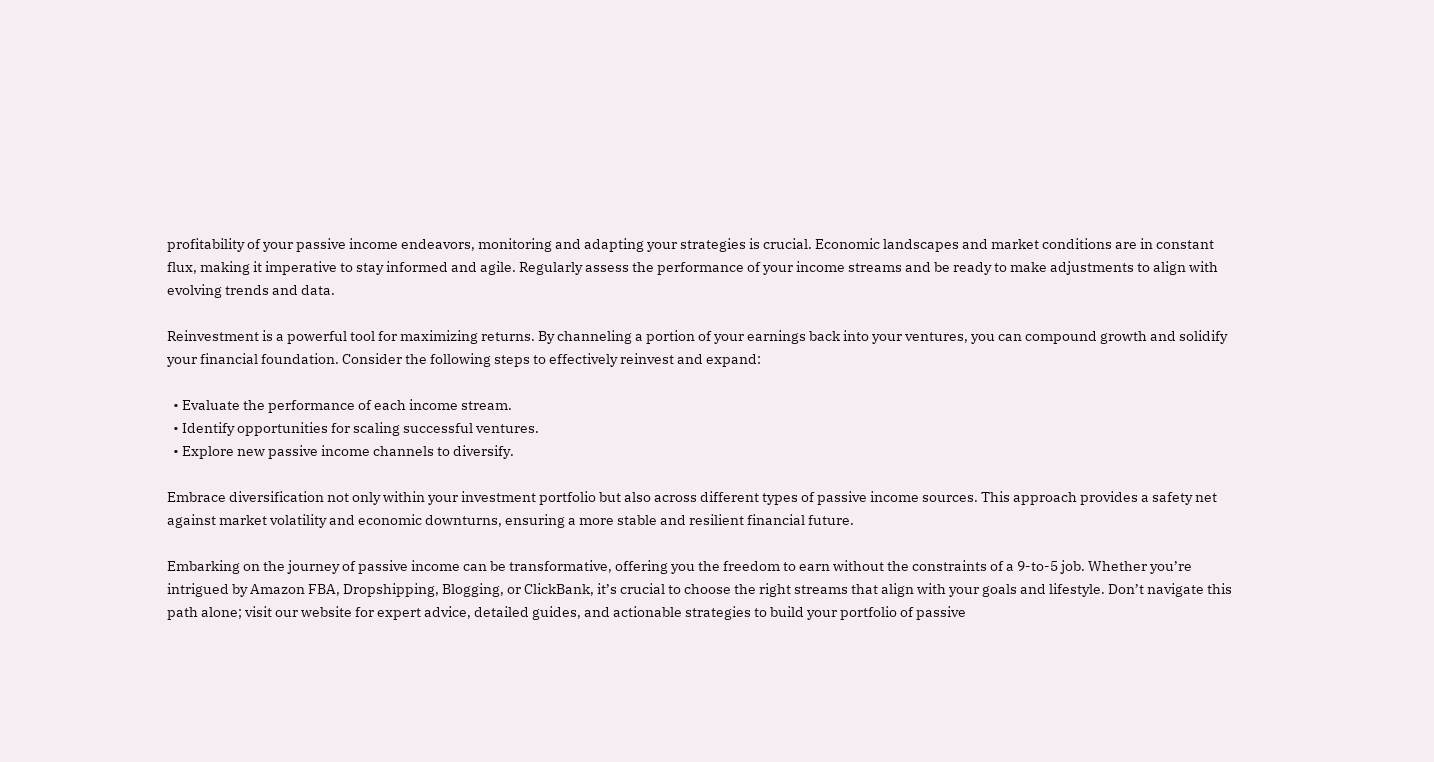profitability of your passive income endeavors, monitoring and adapting your strategies is crucial. Economic landscapes and market conditions are in constant flux, making it imperative to stay informed and agile. Regularly assess the performance of your income streams and be ready to make adjustments to align with evolving trends and data.

Reinvestment is a powerful tool for maximizing returns. By channeling a portion of your earnings back into your ventures, you can compound growth and solidify your financial foundation. Consider the following steps to effectively reinvest and expand:

  • Evaluate the performance of each income stream.
  • Identify opportunities for scaling successful ventures.
  • Explore new passive income channels to diversify.

Embrace diversification not only within your investment portfolio but also across different types of passive income sources. This approach provides a safety net against market volatility and economic downturns, ensuring a more stable and resilient financial future.

Embarking on the journey of passive income can be transformative, offering you the freedom to earn without the constraints of a 9-to-5 job. Whether you’re intrigued by Amazon FBA, Dropshipping, Blogging, or ClickBank, it’s crucial to choose the right streams that align with your goals and lifestyle. Don’t navigate this path alone; visit our website for expert advice, detailed guides, and actionable strategies to build your portfolio of passive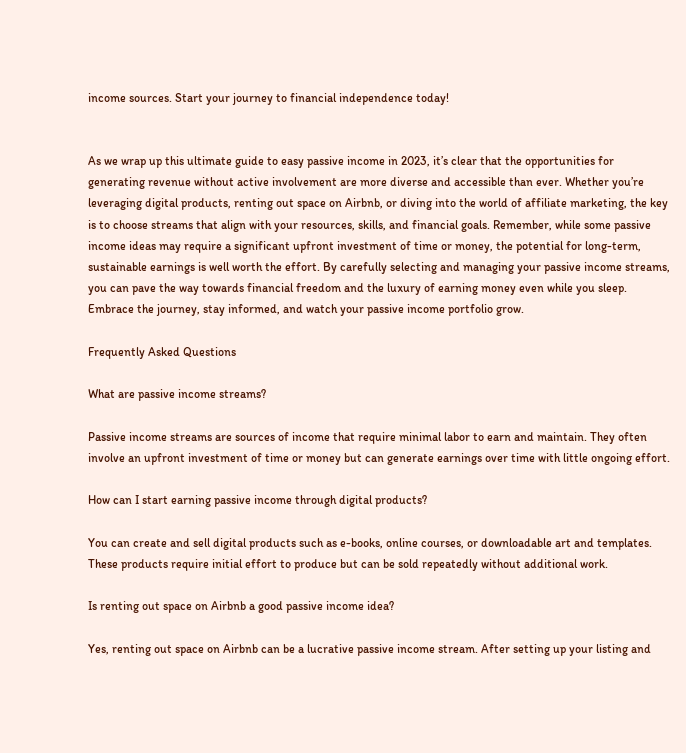income sources. Start your journey to financial independence today!


As we wrap up this ultimate guide to easy passive income in 2023, it’s clear that the opportunities for generating revenue without active involvement are more diverse and accessible than ever. Whether you’re leveraging digital products, renting out space on Airbnb, or diving into the world of affiliate marketing, the key is to choose streams that align with your resources, skills, and financial goals. Remember, while some passive income ideas may require a significant upfront investment of time or money, the potential for long-term, sustainable earnings is well worth the effort. By carefully selecting and managing your passive income streams, you can pave the way towards financial freedom and the luxury of earning money even while you sleep. Embrace the journey, stay informed, and watch your passive income portfolio grow.

Frequently Asked Questions

What are passive income streams?

Passive income streams are sources of income that require minimal labor to earn and maintain. They often involve an upfront investment of time or money but can generate earnings over time with little ongoing effort.

How can I start earning passive income through digital products?

You can create and sell digital products such as e-books, online courses, or downloadable art and templates. These products require initial effort to produce but can be sold repeatedly without additional work.

Is renting out space on Airbnb a good passive income idea?

Yes, renting out space on Airbnb can be a lucrative passive income stream. After setting up your listing and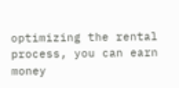optimizing the rental process, you can earn money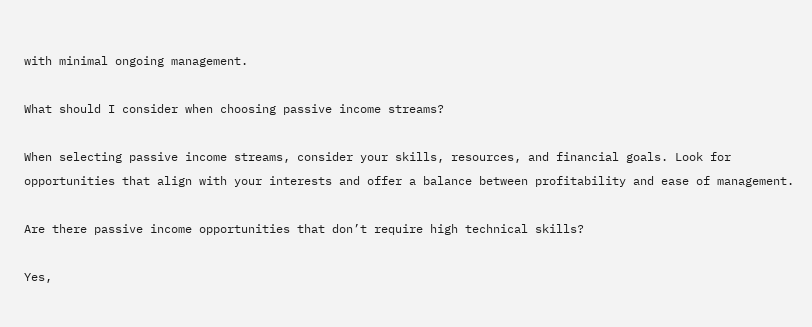with minimal ongoing management.

What should I consider when choosing passive income streams?

When selecting passive income streams, consider your skills, resources, and financial goals. Look for opportunities that align with your interests and offer a balance between profitability and ease of management.

Are there passive income opportunities that don’t require high technical skills?

Yes,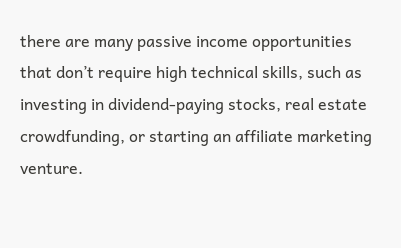there are many passive income opportunities that don’t require high technical skills, such as investing in dividend-paying stocks, real estate crowdfunding, or starting an affiliate marketing venture.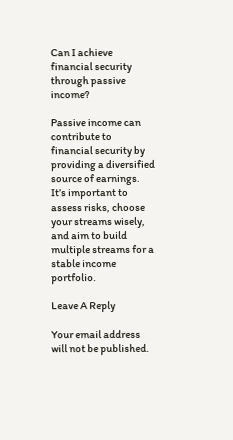Can I achieve financial security through passive income?

Passive income can contribute to financial security by providing a diversified source of earnings. It’s important to assess risks, choose your streams wisely, and aim to build multiple streams for a stable income portfolio.

Leave A Reply

Your email address will not be published.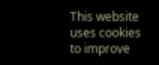This website uses cookies to improve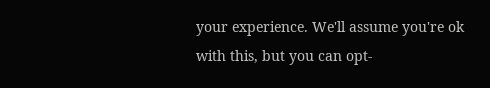your experience. We'll assume you're ok with this, but you can opt-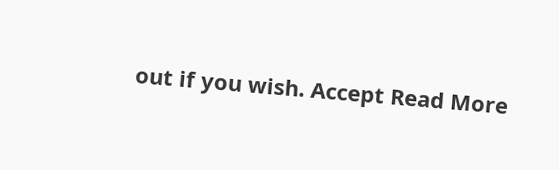out if you wish. Accept Read More